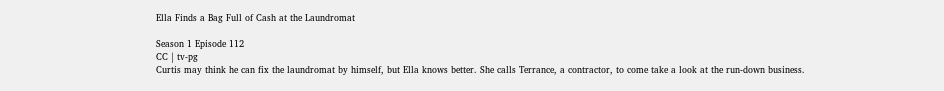Ella Finds a Bag Full of Cash at the Laundromat

Season 1 Episode 112
CC | tv-pg
Curtis may think he can fix the laundromat by himself, but Ella knows better. She calls Terrance, a contractor, to come take a look at the run-down business.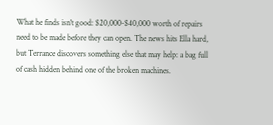What he finds isn't good: $20,000-$40,000 worth of repairs need to be made before they can open. The news hits Ella hard, but Terrance discovers something else that may help: a bag full of cash hidden behind one of the broken machines.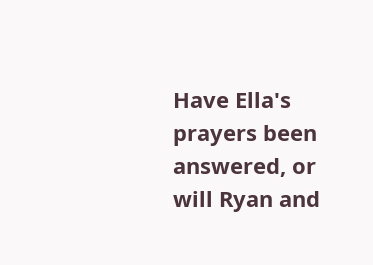Have Ella's prayers been answered, or will Ryan and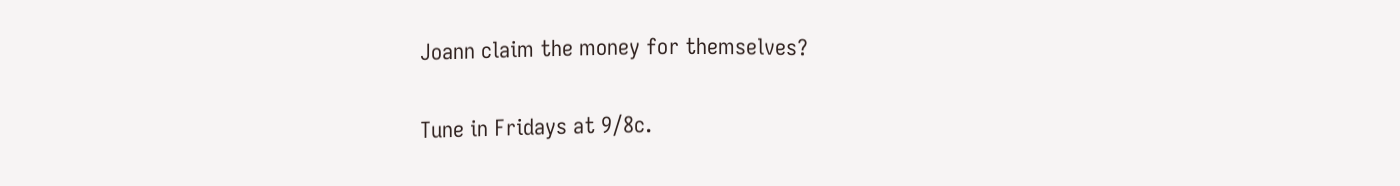Joann claim the money for themselves?

Tune in Fridays at 9/8c.